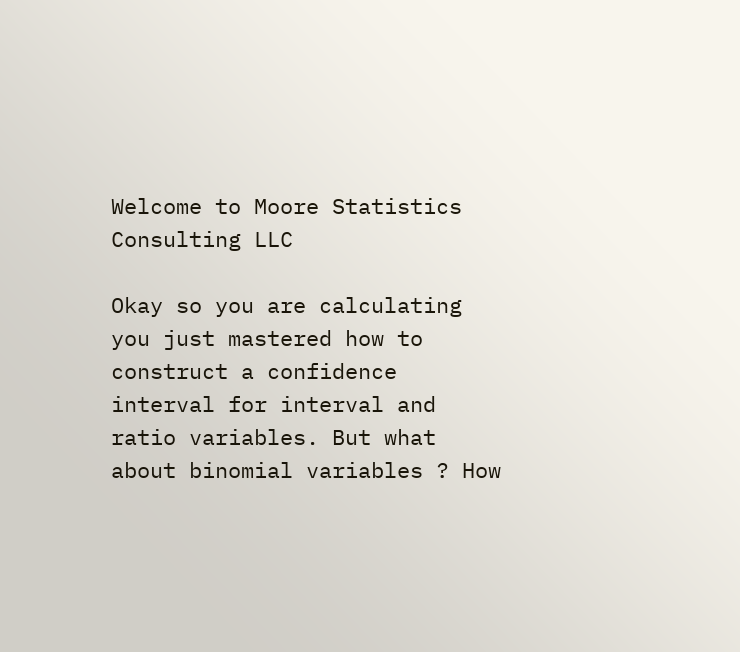Welcome to Moore Statistics Consulting LLC

Okay so you are calculating you just mastered how to construct a confidence interval for interval and ratio variables. But what about binomial variables ? How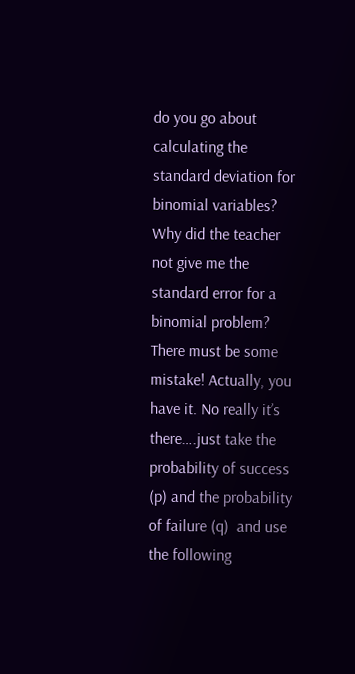do you go about calculating the standard deviation for binomial variables? Why did the teacher not give me the standard error for a binomial problem? There must be some mistake! Actually, you have it. No really it’s there….just take the probability of success (p) and the probability of failure (q)  and use the following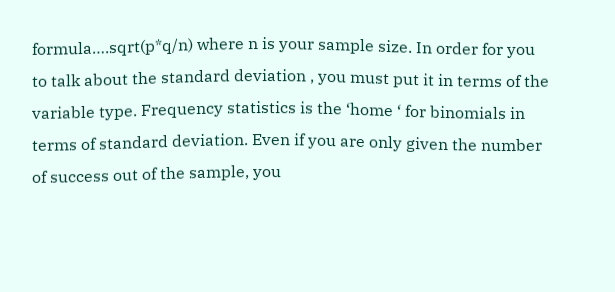formula….sqrt(p*q/n) where n is your sample size. In order for you to talk about the standard deviation , you must put it in terms of the variable type. Frequency statistics is the ‘home ‘ for binomials in terms of standard deviation. Even if you are only given the number of success out of the sample, you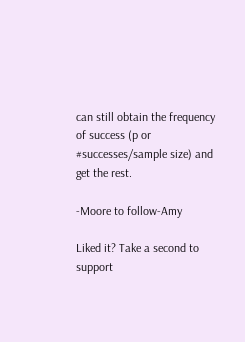can still obtain the frequency of success (p or #successes/sample size) and get the rest.

-Moore to follow-Amy

Liked it? Take a second to support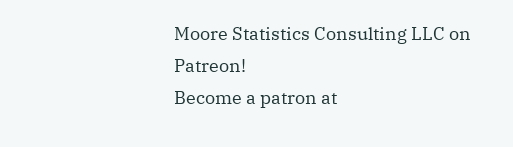Moore Statistics Consulting LLC on Patreon!
Become a patron at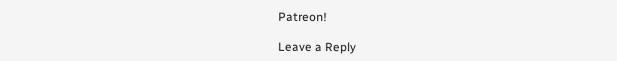Patreon!

Leave a Reply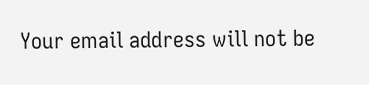Your email address will not be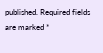published. Required fields are marked *